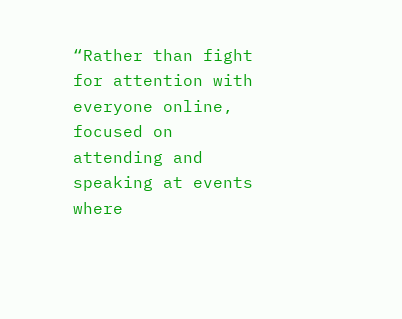“Rather than fight for attention with everyone online, focused on attending and speaking at events where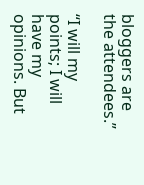bloggers are the attendees.”

“I will my points; I will have my opinions. But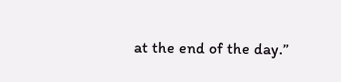at the end of the day.”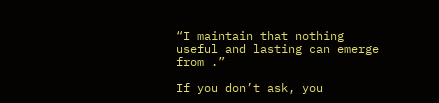“I maintain that nothing useful and lasting can emerge from .”

If you don’t ask, you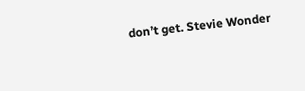don’t get. Stevie Wonder